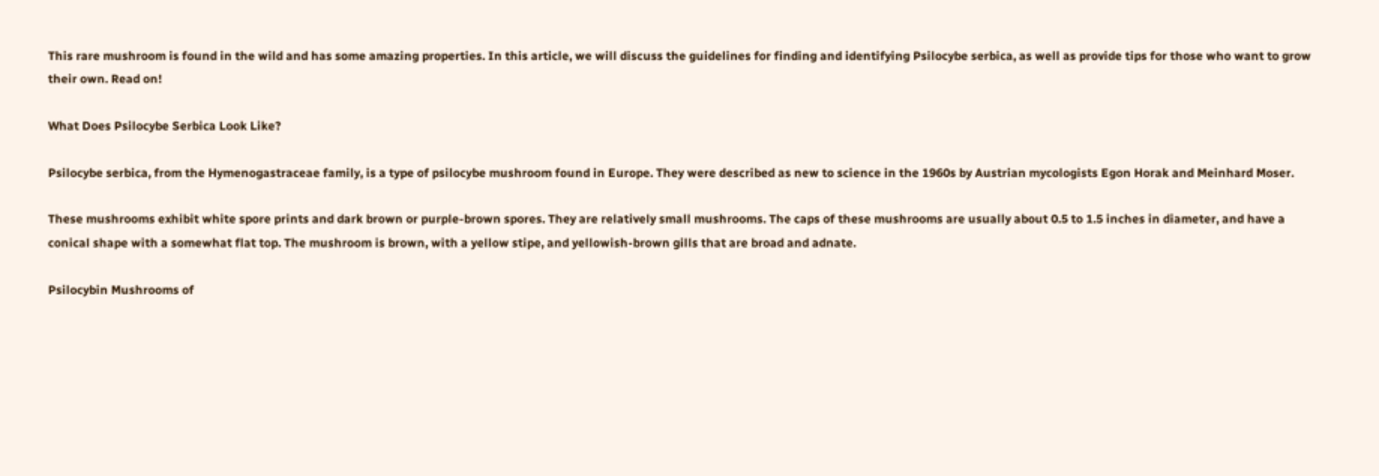This rare mushroom is found in the wild and has some amazing properties. In this article, we will discuss the guidelines for finding and identifying Psilocybe serbica, as well as provide tips for those who want to grow their own. Read on!

What Does Psilocybe Serbica Look Like?

Psilocybe serbica, from the Hymenogastraceae family, is a type of psilocybe mushroom found in Europe. They were described as new to science in the 1960s by Austrian mycologists Egon Horak and Meinhard Moser.

These mushrooms exhibit white spore prints and dark brown or purple-brown spores. They are relatively small mushrooms. The caps of these mushrooms are usually about 0.5 to 1.5 inches in diameter, and have a conical shape with a somewhat flat top. The mushroom is brown, with a yellow stipe, and yellowish-brown gills that are broad and adnate.

Psilocybin Mushrooms of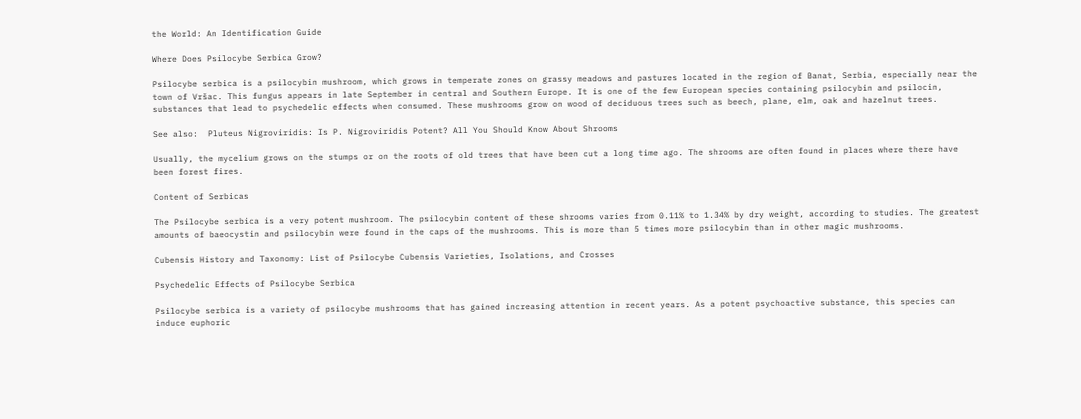the World: An Identification Guide

Where Does Psilocybe Serbica Grow?

Psilocybe serbica is a psilocybin mushroom, which grows in temperate zones on grassy meadows and pastures located in the region of Banat, Serbia, especially near the town of Vršac. This fungus appears in late September in central and Southern Europe. It is one of the few European species containing psilocybin and psilocin, substances that lead to psychedelic effects when consumed. These mushrooms grow on wood of deciduous trees such as beech, plane, elm, oak and hazelnut trees.

See also:  Pluteus Nigroviridis: Is P. Nigroviridis Potent? All You Should Know About Shrooms

Usually, the mycelium grows on the stumps or on the roots of old trees that have been cut a long time ago. The shrooms are often found in places where there have been forest fires.

Content of Serbicas

The Psilocybe serbica is a very potent mushroom. The psilocybin content of these shrooms varies from 0.11% to 1.34% by dry weight, according to studies. The greatest amounts of baeocystin and psilocybin were found in the caps of the mushrooms. This is more than 5 times more psilocybin than in other magic mushrooms.

Cubensis History and Taxonomy: List of Psilocybe Cubensis Varieties, Isolations, and Crosses

Psychedelic Effects of Psilocybe Serbica

Psilocybe serbica is a variety of psilocybe mushrooms that has gained increasing attention in recent years. As a potent psychoactive substance, this species can induce euphoric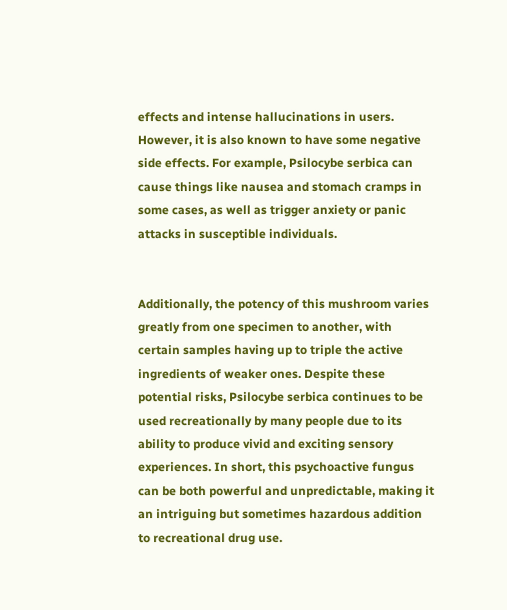effects and intense hallucinations in users. However, it is also known to have some negative side effects. For example, Psilocybe serbica can cause things like nausea and stomach cramps in some cases, as well as trigger anxiety or panic attacks in susceptible individuals.


Additionally, the potency of this mushroom varies greatly from one specimen to another, with certain samples having up to triple the active ingredients of weaker ones. Despite these potential risks, Psilocybe serbica continues to be used recreationally by many people due to its ability to produce vivid and exciting sensory experiences. In short, this psychoactive fungus can be both powerful and unpredictable, making it an intriguing but sometimes hazardous addition to recreational drug use.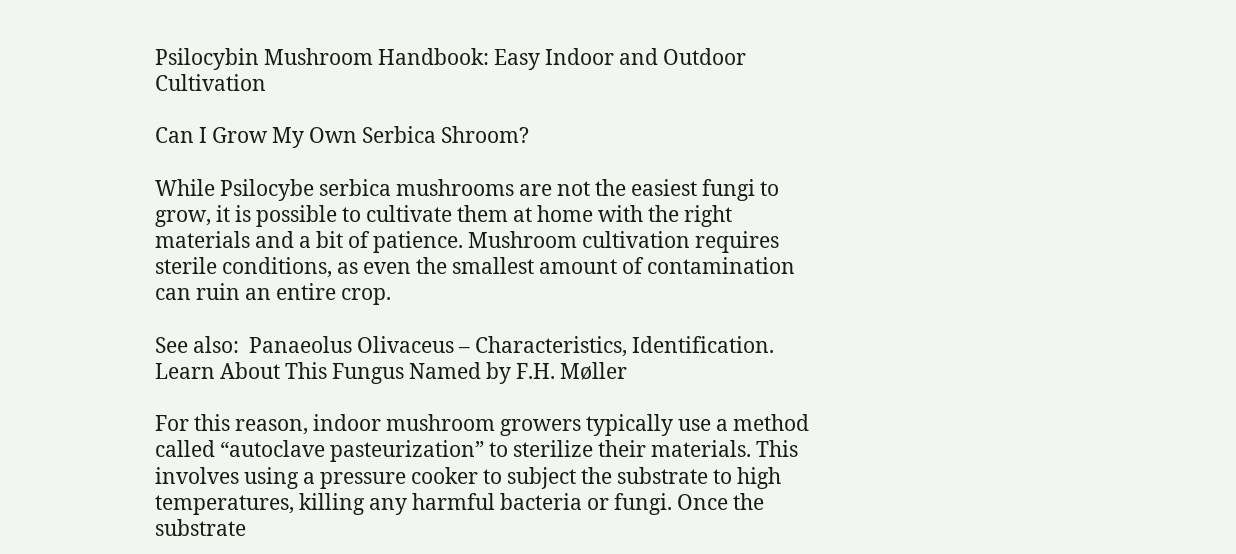Psilocybin Mushroom Handbook: Easy Indoor and Outdoor Cultivation

Can I Grow My Own Serbica Shroom?

While Psilocybe serbica mushrooms are not the easiest fungi to grow, it is possible to cultivate them at home with the right materials and a bit of patience. Mushroom cultivation requires sterile conditions, as even the smallest amount of contamination can ruin an entire crop.

See also:  Panaeolus Olivaceus – Characteristics, Identification. Learn About This Fungus Named by F.H. Møller

For this reason, indoor mushroom growers typically use a method called “autoclave pasteurization” to sterilize their materials. This involves using a pressure cooker to subject the substrate to high temperatures, killing any harmful bacteria or fungi. Once the substrate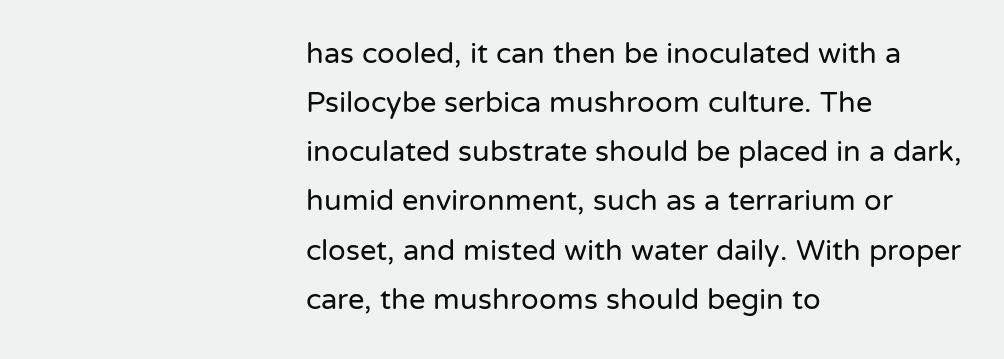has cooled, it can then be inoculated with a Psilocybe serbica mushroom culture. The inoculated substrate should be placed in a dark, humid environment, such as a terrarium or closet, and misted with water daily. With proper care, the mushrooms should begin to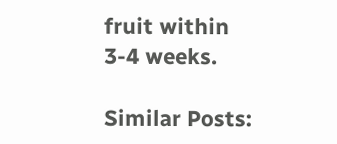fruit within 3-4 weeks.

Similar Posts: